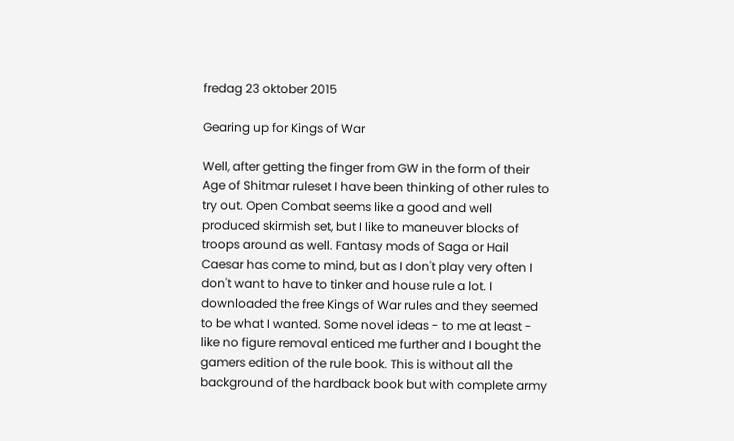fredag 23 oktober 2015

Gearing up for Kings of War

Well, after getting the finger from GW in the form of their Age of Shitmar ruleset I have been thinking of other rules to try out. Open Combat seems like a good and well produced skirmish set, but I like to maneuver blocks of troops around as well. Fantasy mods of Saga or Hail Caesar has come to mind, but as I don't play very often I don't want to have to tinker and house rule a lot. I downloaded the free Kings of War rules and they seemed to be what I wanted. Some novel ideas - to me at least - like no figure removal enticed me further and I bought the gamers edition of the rule book. This is without all the background of the hardback book but with complete army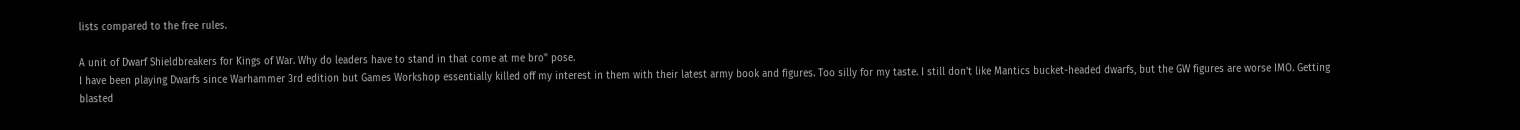lists compared to the free rules.

A unit of Dwarf Shieldbreakers for Kings of War. Why do leaders have to stand in that come at me bro" pose.
I have been playing Dwarfs since Warhammer 3rd edition but Games Workshop essentially killed off my interest in them with their latest army book and figures. Too silly for my taste. I still don't like Mantics bucket-headed dwarfs, but the GW figures are worse IMO. Getting blasted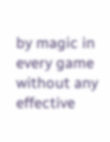by magic in every game without any effective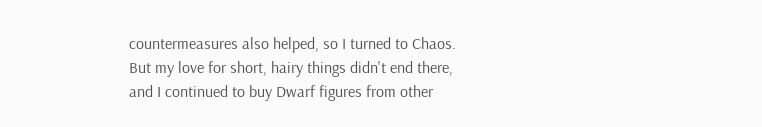countermeasures also helped, so I turned to Chaos. But my love for short, hairy things didn't end there, and I continued to buy Dwarf figures from other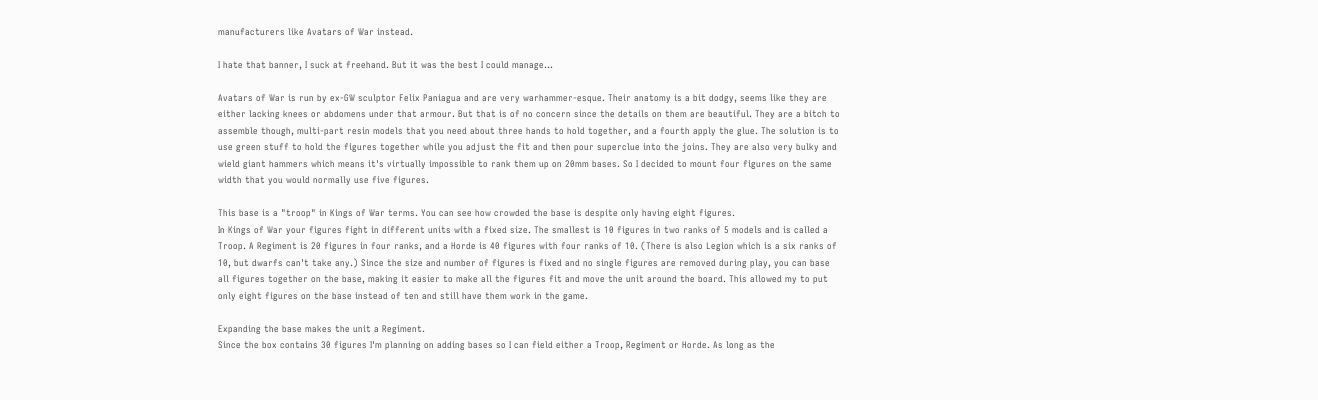manufacturers like Avatars of War instead.

I hate that banner, I suck at freehand. But it was the best I could manage...

Avatars of War is run by ex-GW sculptor Felix Paniagua and are very warhammer-esque. Their anatomy is a bit dodgy, seems like they are either lacking knees or abdomens under that armour. But that is of no concern since the details on them are beautiful. They are a bitch to assemble though, multi-part resin models that you need about three hands to hold together, and a fourth apply the glue. The solution is to use green stuff to hold the figures together while you adjust the fit and then pour superclue into the joins. They are also very bulky and wield giant hammers which means it's virtually impossible to rank them up on 20mm bases. So I decided to mount four figures on the same width that you would normally use five figures.

This base is a "troop" in Kings of War terms. You can see how crowded the base is despite only having eight figures.
In Kings of War your figures fight in different units with a fixed size. The smallest is 10 figures in two ranks of 5 models and is called a Troop. A Regiment is 20 figures in four ranks, and a Horde is 40 figures with four ranks of 10. (There is also Legion which is a six ranks of 10, but dwarfs can't take any.) Since the size and number of figures is fixed and no single figures are removed during play, you can base all figures together on the base, making it easier to make all the figures fit and move the unit around the board. This allowed my to put only eight figures on the base instead of ten and still have them work in the game.

Expanding the base makes the unit a Regiment.
Since the box contains 30 figures I'm planning on adding bases so I can field either a Troop, Regiment or Horde. As long as the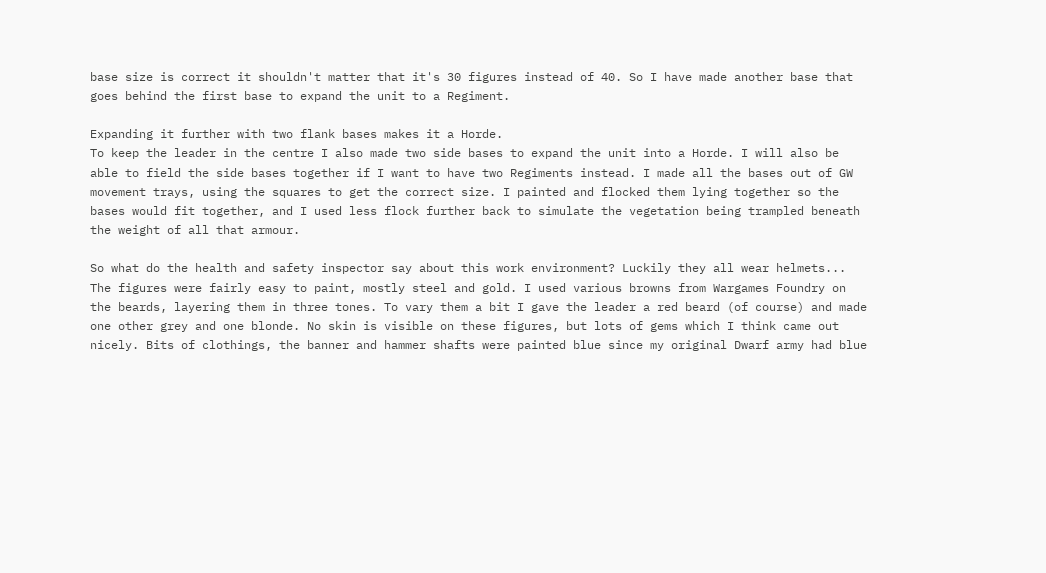base size is correct it shouldn't matter that it's 30 figures instead of 40. So I have made another base that goes behind the first base to expand the unit to a Regiment.

Expanding it further with two flank bases makes it a Horde.
To keep the leader in the centre I also made two side bases to expand the unit into a Horde. I will also be able to field the side bases together if I want to have two Regiments instead. I made all the bases out of GW movement trays, using the squares to get the correct size. I painted and flocked them lying together so the bases would fit together, and I used less flock further back to simulate the vegetation being trampled beneath the weight of all that armour.

So what do the health and safety inspector say about this work environment? Luckily they all wear helmets...
The figures were fairly easy to paint, mostly steel and gold. I used various browns from Wargames Foundry on the beards, layering them in three tones. To vary them a bit I gave the leader a red beard (of course) and made one other grey and one blonde. No skin is visible on these figures, but lots of gems which I think came out nicely. Bits of clothings, the banner and hammer shafts were painted blue since my original Dwarf army had blue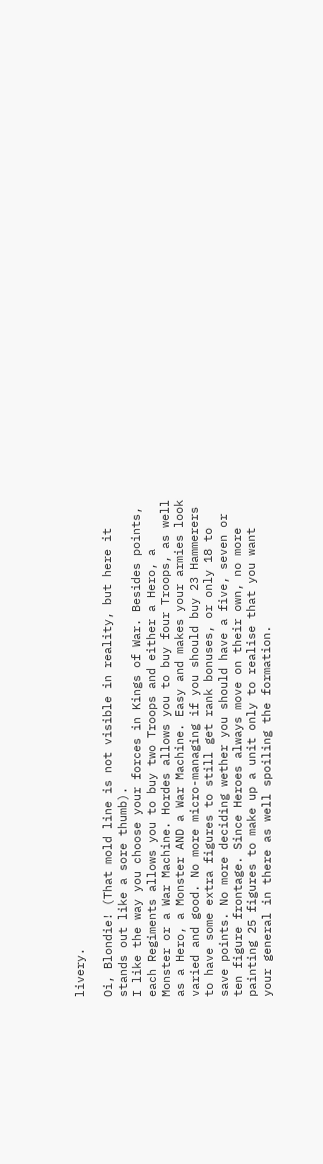livery.

Oi, Blondie! (That mold line is not visible in reality, but here it stands out like a sore thumb).
I like the way you choose your forces in Kings of War. Besides points, each Regiments allows you to buy two Troops and either a Hero, a Monster or a War Machine. Hordes allows you to buy four Troops, as well as a Hero, a Monster AND a War Machine. Easy and makes your armies look varied and good. No more micro-managing if you should buy 23 Hammerers to have some extra figures to still get rank bonuses, or only 18 to save points. No more deciding wether you should have a five, seven or ten figure frontage. Since Heroes always move on their own, no more painting 25 figures to make up a unit only to realise that you want your general in there as well spoiling the formation.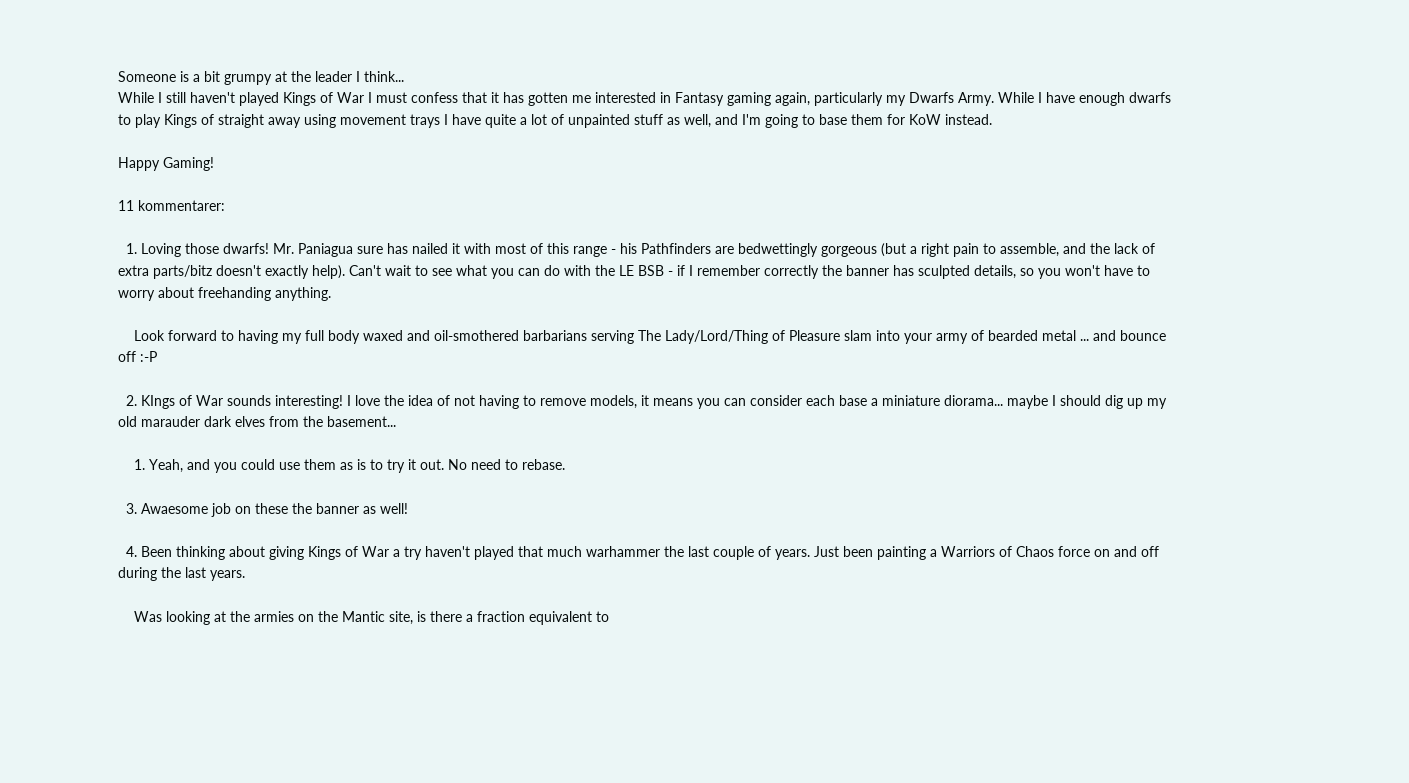Someone is a bit grumpy at the leader I think...
While I still haven't played Kings of War I must confess that it has gotten me interested in Fantasy gaming again, particularly my Dwarfs Army. While I have enough dwarfs to play Kings of straight away using movement trays I have quite a lot of unpainted stuff as well, and I'm going to base them for KoW instead.

Happy Gaming!

11 kommentarer:

  1. Loving those dwarfs! Mr. Paniagua sure has nailed it with most of this range - his Pathfinders are bedwettingly gorgeous (but a right pain to assemble, and the lack of extra parts/bitz doesn't exactly help). Can't wait to see what you can do with the LE BSB - if I remember correctly the banner has sculpted details, so you won't have to worry about freehanding anything.

    Look forward to having my full body waxed and oil-smothered barbarians serving The Lady/Lord/Thing of Pleasure slam into your army of bearded metal ... and bounce off :-P

  2. KIngs of War sounds interesting! I love the idea of not having to remove models, it means you can consider each base a miniature diorama... maybe I should dig up my old marauder dark elves from the basement...

    1. Yeah, and you could use them as is to try it out. No need to rebase.

  3. Awaesome job on these the banner as well!

  4. Been thinking about giving Kings of War a try haven't played that much warhammer the last couple of years. Just been painting a Warriors of Chaos force on and off during the last years.

    Was looking at the armies on the Mantic site, is there a fraction equivalent to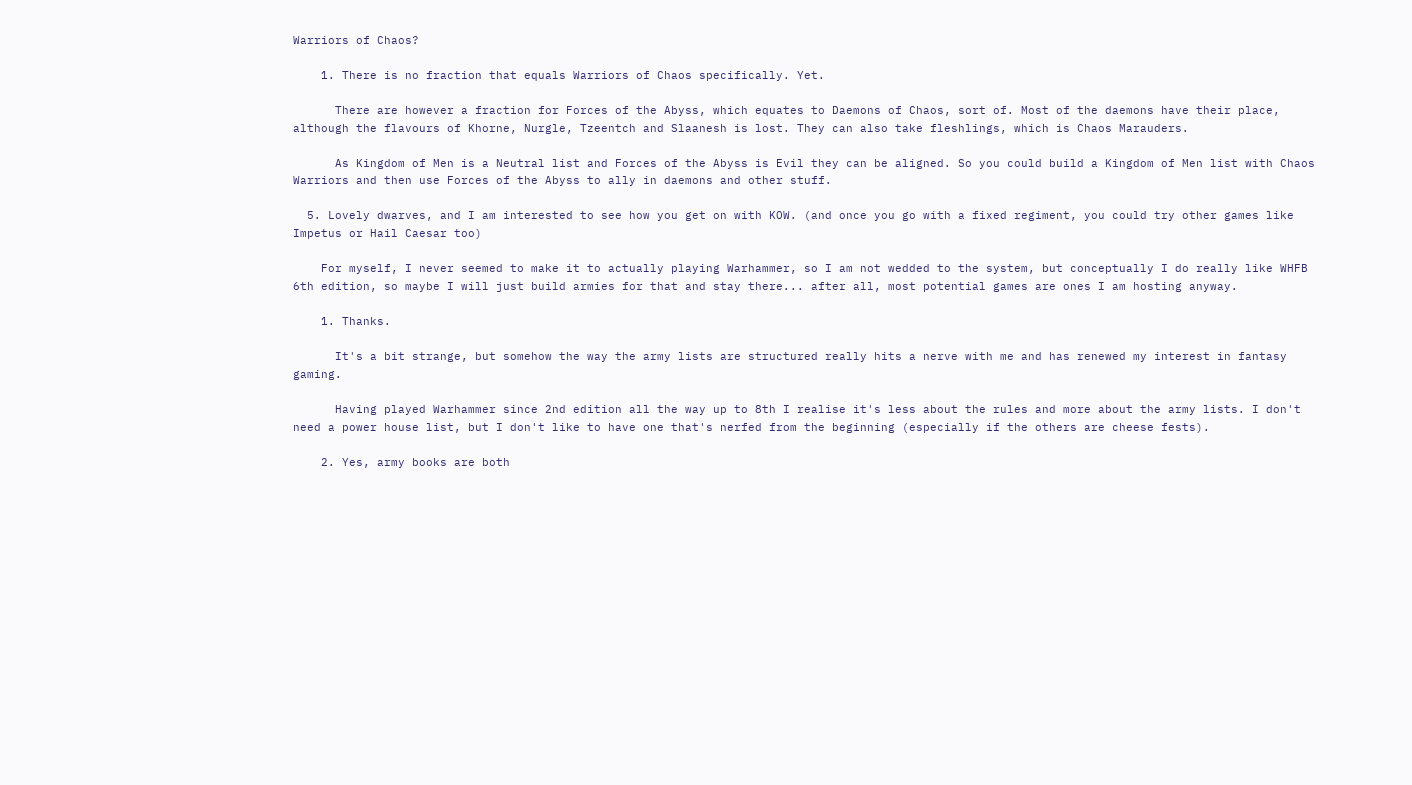Warriors of Chaos?

    1. There is no fraction that equals Warriors of Chaos specifically. Yet.

      There are however a fraction for Forces of the Abyss, which equates to Daemons of Chaos, sort of. Most of the daemons have their place, although the flavours of Khorne, Nurgle, Tzeentch and Slaanesh is lost. They can also take fleshlings, which is Chaos Marauders.

      As Kingdom of Men is a Neutral list and Forces of the Abyss is Evil they can be aligned. So you could build a Kingdom of Men list with Chaos Warriors and then use Forces of the Abyss to ally in daemons and other stuff.

  5. Lovely dwarves, and I am interested to see how you get on with KOW. (and once you go with a fixed regiment, you could try other games like Impetus or Hail Caesar too)

    For myself, I never seemed to make it to actually playing Warhammer, so I am not wedded to the system, but conceptually I do really like WHFB 6th edition, so maybe I will just build armies for that and stay there... after all, most potential games are ones I am hosting anyway.

    1. Thanks.

      It's a bit strange, but somehow the way the army lists are structured really hits a nerve with me and has renewed my interest in fantasy gaming.

      Having played Warhammer since 2nd edition all the way up to 8th I realise it's less about the rules and more about the army lists. I don't need a power house list, but I don't like to have one that's nerfed from the beginning (especially if the others are cheese fests).

    2. Yes, army books are both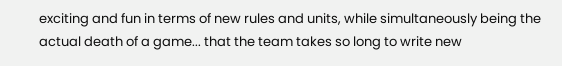exciting and fun in terms of new rules and units, while simultaneously being the actual death of a game... that the team takes so long to write new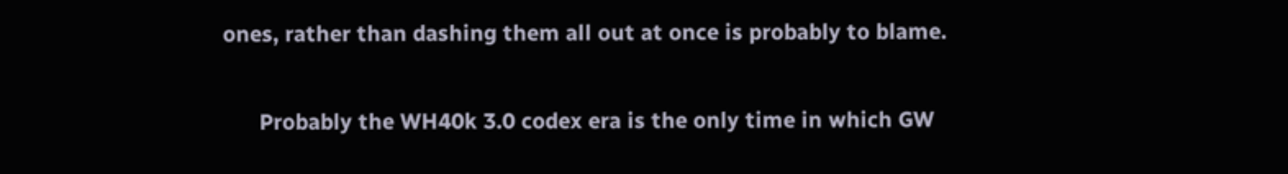ones, rather than dashing them all out at once is probably to blame.

      Probably the WH40k 3.0 codex era is the only time in which GW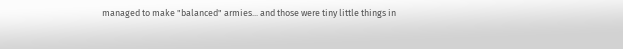managed to make "balanced" armies... and those were tiny little things in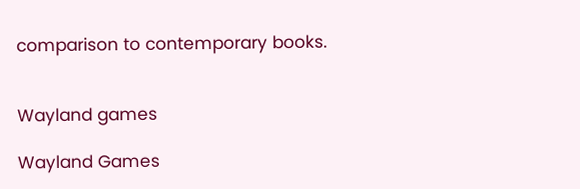comparison to contemporary books.


Wayland games

Wayland Games